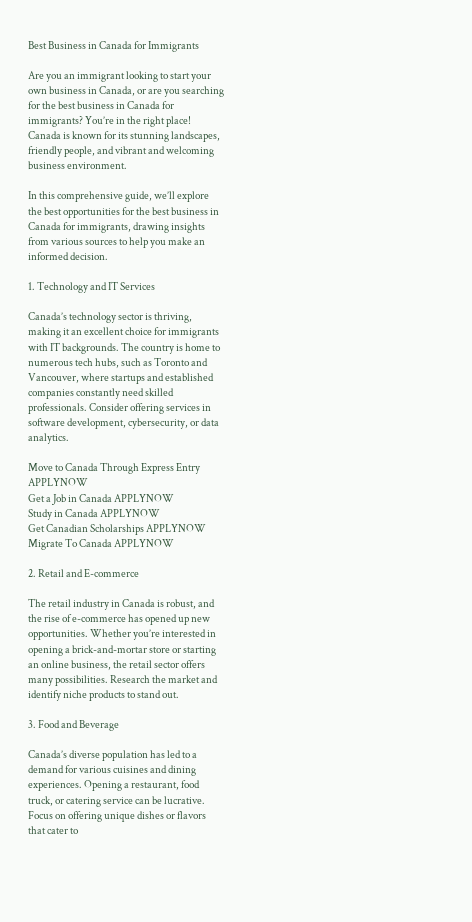Best Business in Canada for Immigrants

Are you an immigrant looking to start your own business in Canada, or are you searching for the best business in Canada for immigrants? You’re in the right place! Canada is known for its stunning landscapes, friendly people, and vibrant and welcoming business environment.

In this comprehensive guide, we’ll explore the best opportunities for the best business in Canada for immigrants, drawing insights from various sources to help you make an informed decision.

1. Technology and IT Services

Canada’s technology sector is thriving, making it an excellent choice for immigrants with IT backgrounds. The country is home to numerous tech hubs, such as Toronto and Vancouver, where startups and established companies constantly need skilled professionals. Consider offering services in software development, cybersecurity, or data analytics.

Move to Canada Through Express Entry APPLYNOW
Get a Job in Canada APPLYNOW
Study in Canada APPLYNOW
Get Canadian Scholarships APPLYNOW
Migrate To Canada APPLYNOW

2. Retail and E-commerce

The retail industry in Canada is robust, and the rise of e-commerce has opened up new opportunities. Whether you’re interested in opening a brick-and-mortar store or starting an online business, the retail sector offers many possibilities. Research the market and identify niche products to stand out.

3. Food and Beverage

Canada’s diverse population has led to a demand for various cuisines and dining experiences. Opening a restaurant, food truck, or catering service can be lucrative. Focus on offering unique dishes or flavors that cater to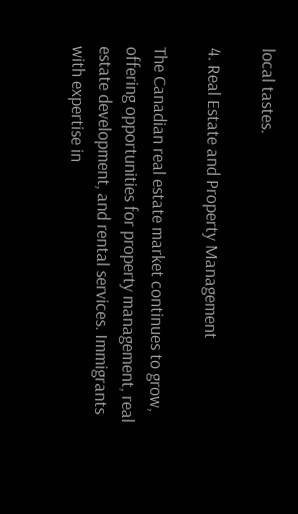local tastes.

4. Real Estate and Property Management

The Canadian real estate market continues to grow, offering opportunities for property management, real estate development, and rental services. Immigrants with expertise in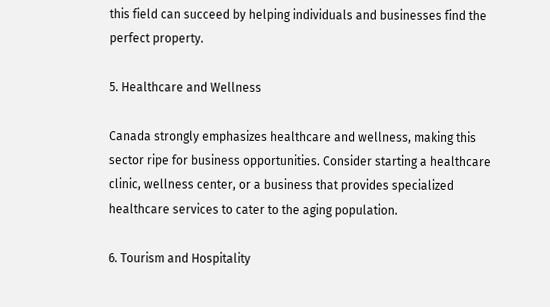this field can succeed by helping individuals and businesses find the perfect property.

5. Healthcare and Wellness

Canada strongly emphasizes healthcare and wellness, making this sector ripe for business opportunities. Consider starting a healthcare clinic, wellness center, or a business that provides specialized healthcare services to cater to the aging population.

6. Tourism and Hospitality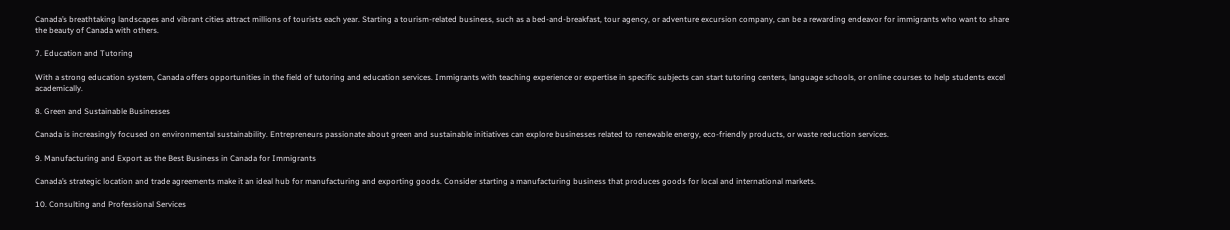Canada’s breathtaking landscapes and vibrant cities attract millions of tourists each year. Starting a tourism-related business, such as a bed-and-breakfast, tour agency, or adventure excursion company, can be a rewarding endeavor for immigrants who want to share the beauty of Canada with others.

7. Education and Tutoring

With a strong education system, Canada offers opportunities in the field of tutoring and education services. Immigrants with teaching experience or expertise in specific subjects can start tutoring centers, language schools, or online courses to help students excel academically.

8. Green and Sustainable Businesses

Canada is increasingly focused on environmental sustainability. Entrepreneurs passionate about green and sustainable initiatives can explore businesses related to renewable energy, eco-friendly products, or waste reduction services.

9. Manufacturing and Export as the Best Business in Canada for Immigrants

Canada’s strategic location and trade agreements make it an ideal hub for manufacturing and exporting goods. Consider starting a manufacturing business that produces goods for local and international markets.

10. Consulting and Professional Services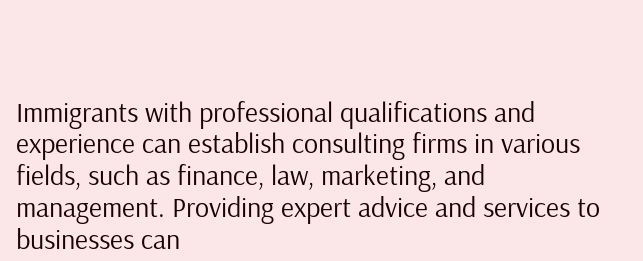Immigrants with professional qualifications and experience can establish consulting firms in various fields, such as finance, law, marketing, and management. Providing expert advice and services to businesses can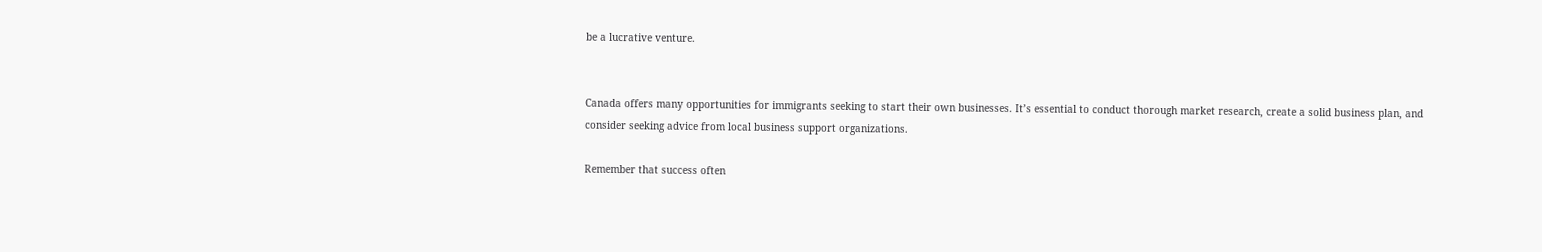be a lucrative venture.


Canada offers many opportunities for immigrants seeking to start their own businesses. It’s essential to conduct thorough market research, create a solid business plan, and consider seeking advice from local business support organizations.

Remember that success often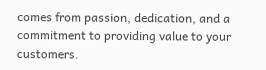comes from passion, dedication, and a commitment to providing value to your customers.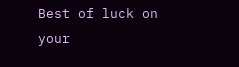Best of luck on your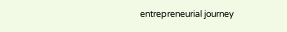entrepreneurial journey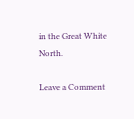in the Great White North.

Leave a Comment